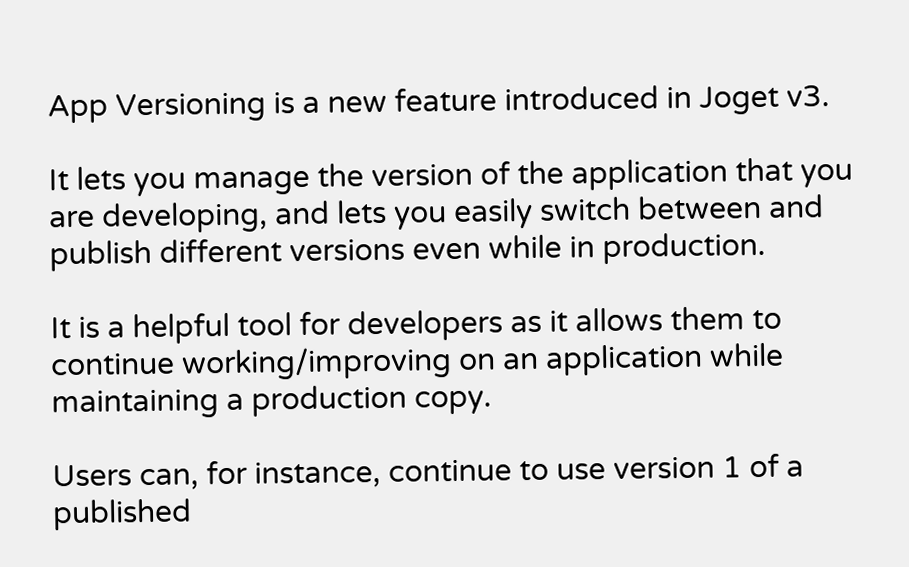App Versioning is a new feature introduced in Joget v3.

It lets you manage the version of the application that you are developing, and lets you easily switch between and publish different versions even while in production.

It is a helpful tool for developers as it allows them to continue working/improving on an application while maintaining a production copy.

Users can, for instance, continue to use version 1 of a published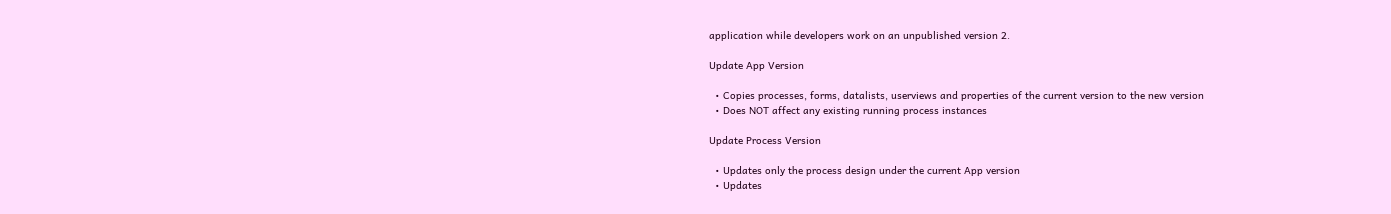application while developers work on an unpublished version 2.

Update App Version

  • Copies processes, forms, datalists, userviews and properties of the current version to the new version
  • Does NOT affect any existing running process instances

Update Process Version

  • Updates only the process design under the current App version
  • Updates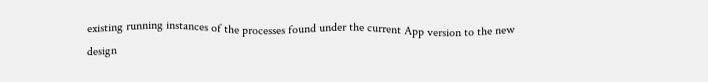existing running instances of the processes found under the current App version to the new design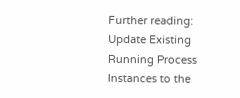Further reading: Update Existing Running Process Instances to the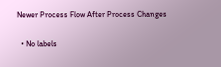Newer Process Flow After Process Changes

  • No labels